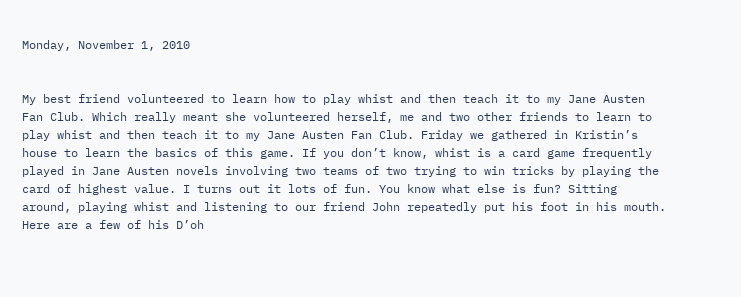Monday, November 1, 2010


My best friend volunteered to learn how to play whist and then teach it to my Jane Austen Fan Club. Which really meant she volunteered herself, me and two other friends to learn to play whist and then teach it to my Jane Austen Fan Club. Friday we gathered in Kristin’s house to learn the basics of this game. If you don’t know, whist is a card game frequently played in Jane Austen novels involving two teams of two trying to win tricks by playing the card of highest value. I turns out it lots of fun. You know what else is fun? Sitting around, playing whist and listening to our friend John repeatedly put his foot in his mouth. Here are a few of his D’oh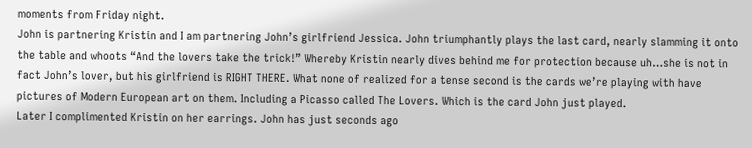moments from Friday night.
John is partnering Kristin and I am partnering John’s girlfriend Jessica. John triumphantly plays the last card, nearly slamming it onto the table and whoots “And the lovers take the trick!” Whereby Kristin nearly dives behind me for protection because uh…she is not in fact John’s lover, but his girlfriend is RIGHT THERE. What none of realized for a tense second is the cards we’re playing with have pictures of Modern European art on them. Including a Picasso called The Lovers. Which is the card John just played.
Later I complimented Kristin on her earrings. John has just seconds ago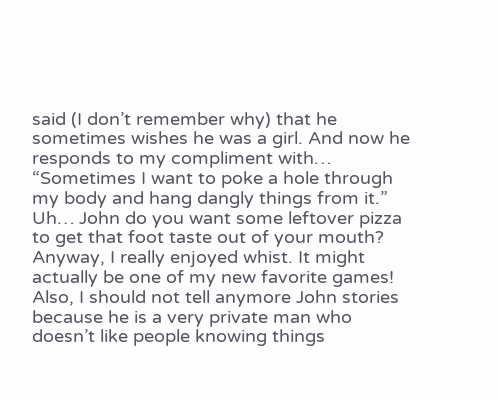said (I don’t remember why) that he sometimes wishes he was a girl. And now he responds to my compliment with… “Sometimes I want to poke a hole through my body and hang dangly things from it.”
Uh… John do you want some leftover pizza to get that foot taste out of your mouth?
Anyway, I really enjoyed whist. It might actually be one of my new favorite games! Also, I should not tell anymore John stories because he is a very private man who doesn’t like people knowing things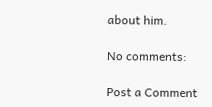about him.

No comments:

Post a Comment